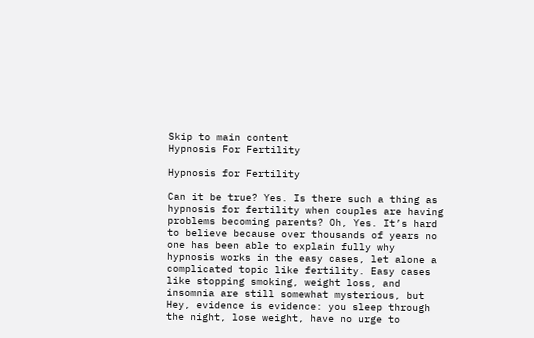Skip to main content
Hypnosis For Fertility

Hypnosis for Fertility

Can it be true? Yes. Is there such a thing as hypnosis for fertility when couples are having problems becoming parents? Oh, Yes. It’s hard to believe because over thousands of years no one has been able to explain fully why hypnosis works in the easy cases, let alone a complicated topic like fertility. Easy cases like stopping smoking, weight loss, and insomnia are still somewhat mysterious, but Hey, evidence is evidence: you sleep through the night, lose weight, have no urge to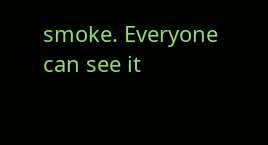smoke. Everyone can see it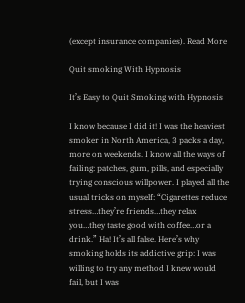(except insurance companies). Read More

Quit smoking With Hypnosis

It’s Easy to Quit Smoking with Hypnosis

I know because I did it! I was the heaviest smoker in North America, 3 packs a day, more on weekends. I know all the ways of failing: patches, gum, pills, and especially trying conscious willpower. I played all the usual tricks on myself: “Cigarettes reduce stress…they’re friends…they relax you…they taste good with coffee…or a drink.” Ha! It’s all false. Here’s why smoking holds its addictive grip: I was willing to try any method I knew would fail, but I was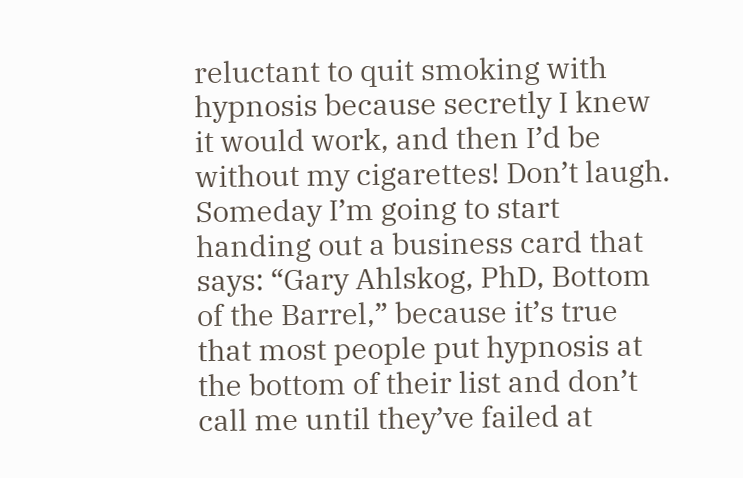reluctant to quit smoking with hypnosis because secretly I knew it would work, and then I’d be without my cigarettes! Don’t laugh. Someday I’m going to start handing out a business card that says: “Gary Ahlskog, PhD, Bottom of the Barrel,” because it’s true that most people put hypnosis at the bottom of their list and don’t call me until they’ve failed at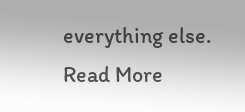everything else. Read More